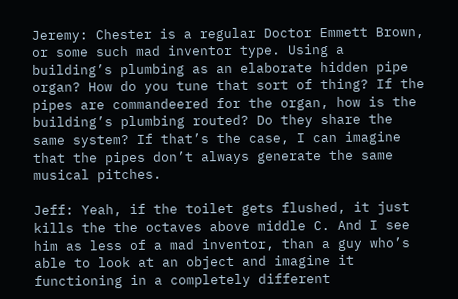Jeremy: Chester is a regular Doctor Emmett Brown, or some such mad inventor type. Using a building’s plumbing as an elaborate hidden pipe organ? How do you tune that sort of thing? If the pipes are commandeered for the organ, how is the building’s plumbing routed? Do they share the same system? If that’s the case, I can imagine that the pipes don’t always generate the same musical pitches.

Jeff: Yeah, if the toilet gets flushed, it just kills the the octaves above middle C. And I see him as less of a mad inventor, than a guy who’s able to look at an object and imagine it functioning in a completely different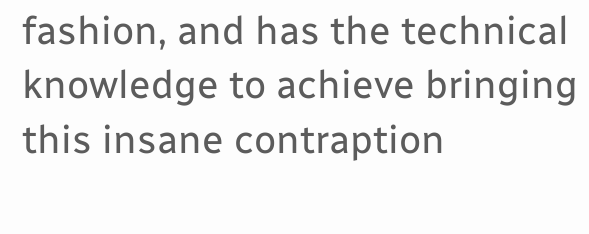fashion, and has the technical knowledge to achieve bringing this insane contraption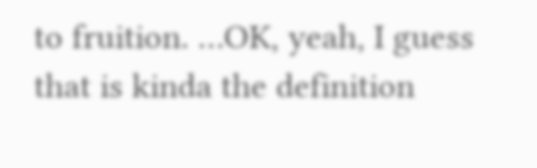to fruition. …OK, yeah, I guess that is kinda the definition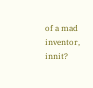of a mad inventor, innit?